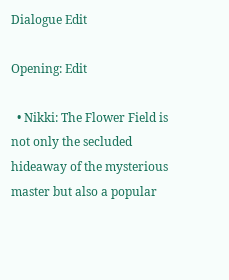Dialogue Edit

Opening: Edit

  • Nikki: The Flower Field is not only the secluded hideaway of the mysterious master but also a popular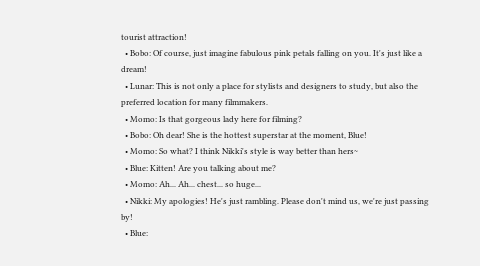tourist attraction!
  • Bobo: Of course, just imagine fabulous pink petals falling on you. It's just like a dream!
  • Lunar: This is not only a place for stylists and designers to study, but also the preferred location for many filmmakers.
  • Momo: Is that gorgeous lady here for filming?
  • Bobo: Oh dear! She is the hottest superstar at the moment, Blue!
  • Momo: So what? I think Nikki's style is way better than hers~
  • Blue: Kitten! Are you talking about me?
  • Momo: Ah... Ah... chest... so huge...
  • Nikki: My apologies! He's just rambling. Please don't mind us, we're just passing by!
  • Blue: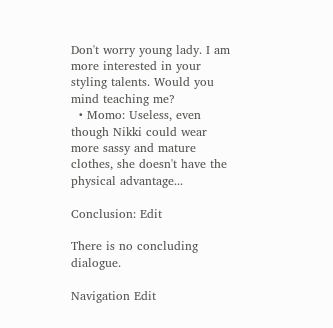Don't worry young lady. I am more interested in your styling talents. Would you mind teaching me?
  • Momo: Useless, even though Nikki could wear more sassy and mature clothes, she doesn't have the physical advantage...

Conclusion: Edit

There is no concluding dialogue.

Navigation Edit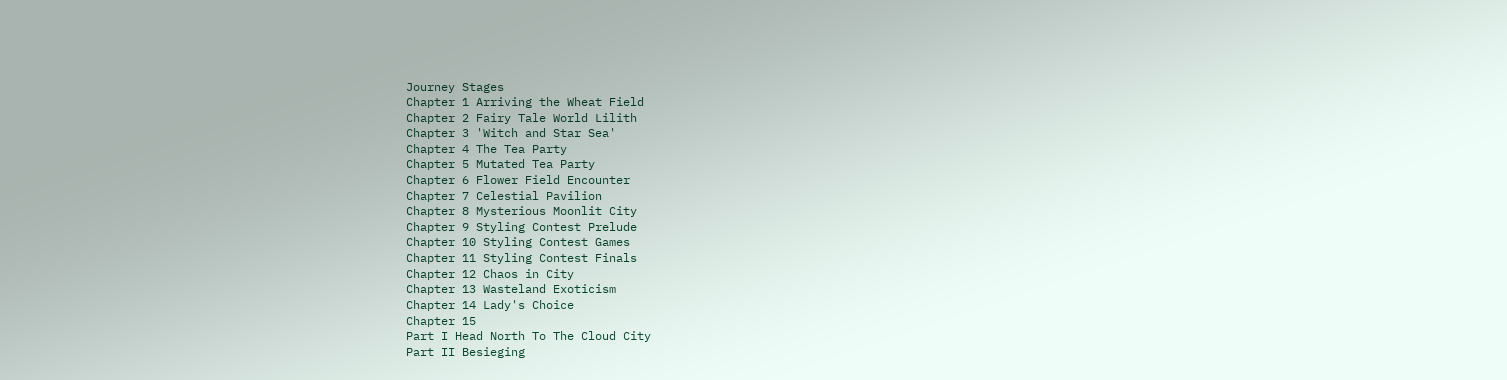Journey Stages
Chapter 1 Arriving the Wheat Field
Chapter 2 Fairy Tale World Lilith
Chapter 3 'Witch and Star Sea'
Chapter 4 The Tea Party
Chapter 5 Mutated Tea Party
Chapter 6 Flower Field Encounter
Chapter 7 Celestial Pavilion
Chapter 8 Mysterious Moonlit City
Chapter 9 Styling Contest Prelude
Chapter 10 Styling Contest Games
Chapter 11 Styling Contest Finals
Chapter 12 Chaos in City
Chapter 13 Wasteland Exoticism
Chapter 14 Lady's Choice
Chapter 15
Part I Head North To The Cloud City
Part II Besieging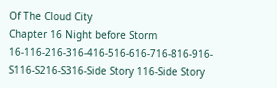Of The Cloud City
Chapter 16 Night before Storm
16-116-216-316-416-516-616-716-816-916-S116-S216-S316-Side Story 116-Side Story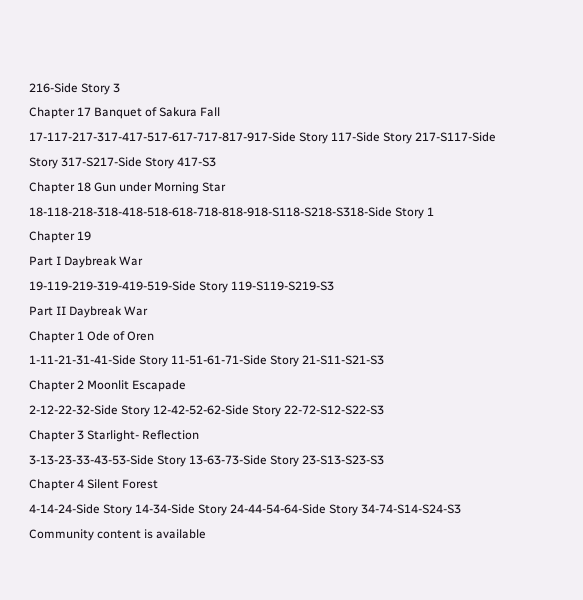216-Side Story 3
Chapter 17 Banquet of Sakura Fall
17-117-217-317-417-517-617-717-817-917-Side Story 117-Side Story 217-S117-Side Story 317-S217-Side Story 417-S3
Chapter 18 Gun under Morning Star
18-118-218-318-418-518-618-718-818-918-S118-S218-S318-Side Story 1
Chapter 19
Part I Daybreak War
19-119-219-319-419-519-Side Story 119-S119-S219-S3
Part II Daybreak War
Chapter 1 Ode of Oren
1-11-21-31-41-Side Story 11-51-61-71-Side Story 21-S11-S21-S3
Chapter 2 Moonlit Escapade
2-12-22-32-Side Story 12-42-52-62-Side Story 22-72-S12-S22-S3
Chapter 3 Starlight- Reflection
3-13-23-33-43-53-Side Story 13-63-73-Side Story 23-S13-S23-S3
Chapter 4 Silent Forest
4-14-24-Side Story 14-34-Side Story 24-44-54-64-Side Story 34-74-S14-S24-S3
Community content is available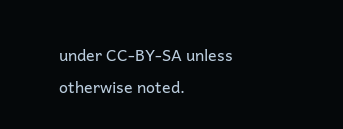under CC-BY-SA unless otherwise noted.